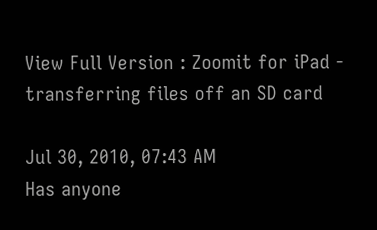View Full Version : Zoomit for iPad - transferring files off an SD card

Jul 30, 2010, 07:43 AM
Has anyone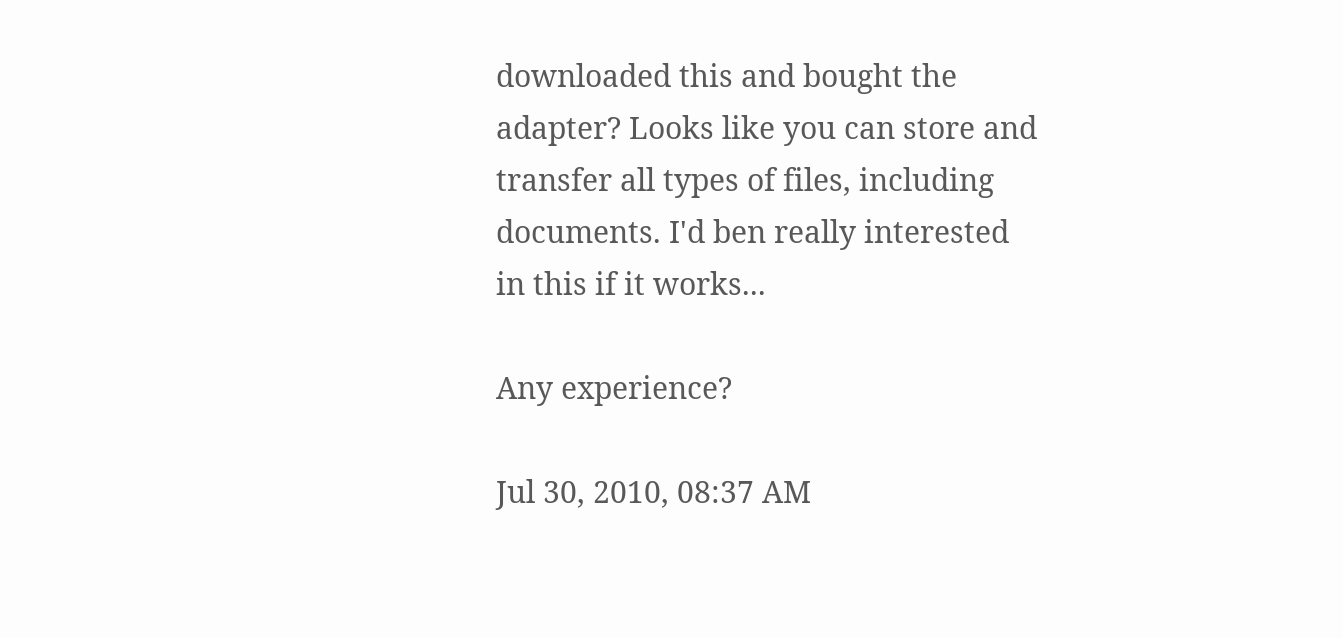downloaded this and bought the adapter? Looks like you can store and transfer all types of files, including documents. I'd ben really interested in this if it works...

Any experience?

Jul 30, 2010, 08:37 AM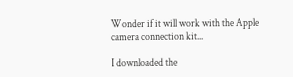Wonder if it will work with the Apple camera connection kit...

I downloaded the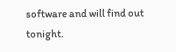software and will find out tonight.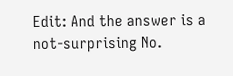Edit: And the answer is a not-surprising No.